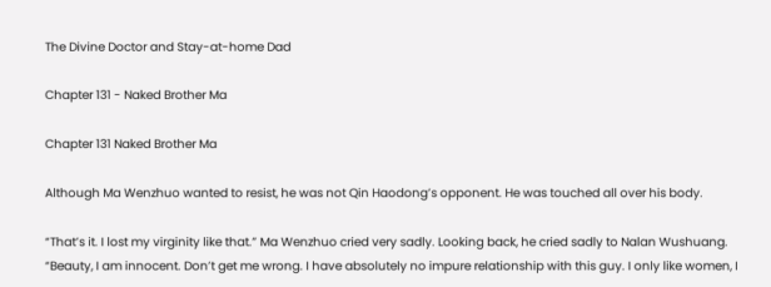The Divine Doctor and Stay-at-home Dad

Chapter 131 - Naked Brother Ma

Chapter 131 Naked Brother Ma

Although Ma Wenzhuo wanted to resist, he was not Qin Haodong’s opponent. He was touched all over his body.

“That’s it. I lost my virginity like that.” Ma Wenzhuo cried very sadly. Looking back, he cried sadly to Nalan Wushuang. “Beauty, I am innocent. Don’t get me wrong. I have absolutely no impure relationship with this guy. I only like women, I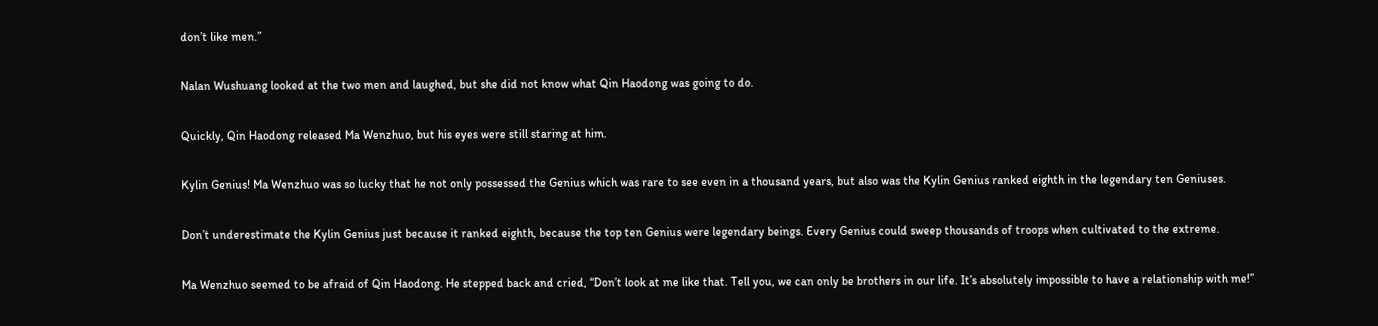don’t like men.”

Nalan Wushuang looked at the two men and laughed, but she did not know what Qin Haodong was going to do.

Quickly, Qin Haodong released Ma Wenzhuo, but his eyes were still staring at him.

Kylin Genius! Ma Wenzhuo was so lucky that he not only possessed the Genius which was rare to see even in a thousand years, but also was the Kylin Genius ranked eighth in the legendary ten Geniuses.

Don’t underestimate the Kylin Genius just because it ranked eighth, because the top ten Genius were legendary beings. Every Genius could sweep thousands of troops when cultivated to the extreme.

Ma Wenzhuo seemed to be afraid of Qin Haodong. He stepped back and cried, “Don’t look at me like that. Tell you, we can only be brothers in our life. It’s absolutely impossible to have a relationship with me!”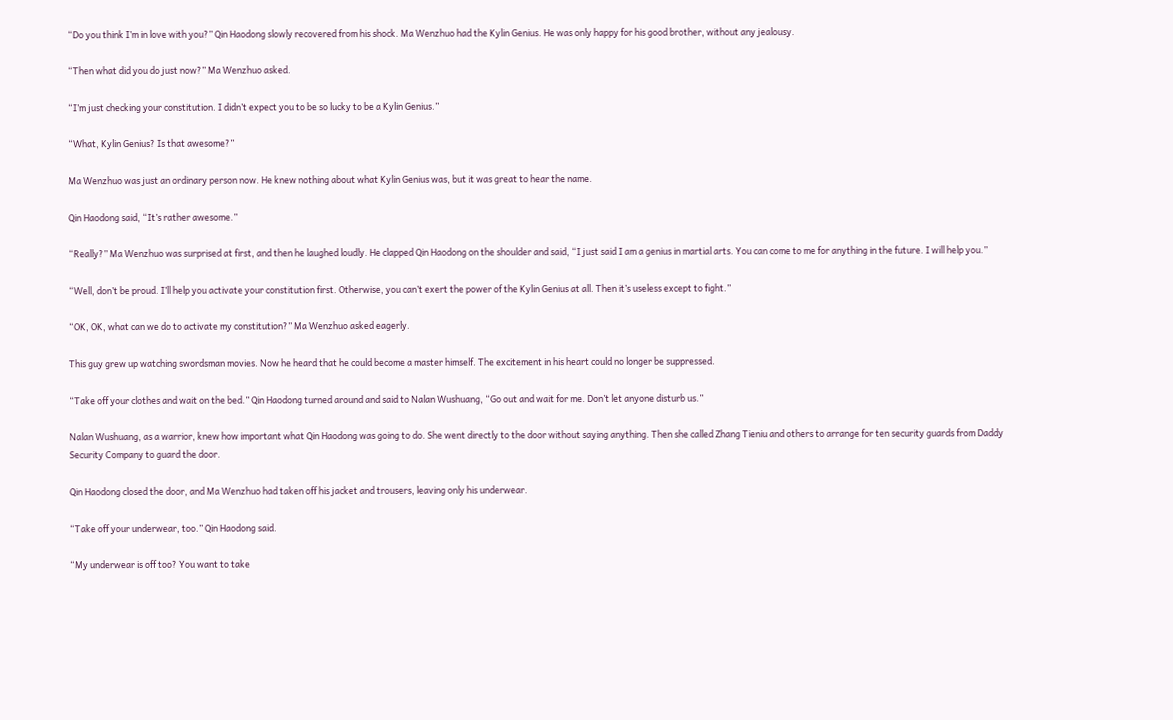“Do you think I’m in love with you?” Qin Haodong slowly recovered from his shock. Ma Wenzhuo had the Kylin Genius. He was only happy for his good brother, without any jealousy.

“Then what did you do just now?” Ma Wenzhuo asked.

“I’m just checking your constitution. I didn’t expect you to be so lucky to be a Kylin Genius.”

“What, Kylin Genius? Is that awesome?”

Ma Wenzhuo was just an ordinary person now. He knew nothing about what Kylin Genius was, but it was great to hear the name.

Qin Haodong said, “It’s rather awesome.”

“Really?” Ma Wenzhuo was surprised at first, and then he laughed loudly. He clapped Qin Haodong on the shoulder and said, “I just said I am a genius in martial arts. You can come to me for anything in the future. I will help you.”

“Well, don’t be proud. I’ll help you activate your constitution first. Otherwise, you can’t exert the power of the Kylin Genius at all. Then it’s useless except to fight.”

“OK, OK, what can we do to activate my constitution?” Ma Wenzhuo asked eagerly.

This guy grew up watching swordsman movies. Now he heard that he could become a master himself. The excitement in his heart could no longer be suppressed.

“Take off your clothes and wait on the bed.” Qin Haodong turned around and said to Nalan Wushuang, “Go out and wait for me. Don’t let anyone disturb us.”

Nalan Wushuang, as a warrior, knew how important what Qin Haodong was going to do. She went directly to the door without saying anything. Then she called Zhang Tieniu and others to arrange for ten security guards from Daddy Security Company to guard the door.

Qin Haodong closed the door, and Ma Wenzhuo had taken off his jacket and trousers, leaving only his underwear.

“Take off your underwear, too.” Qin Haodong said.

“My underwear is off too? You want to take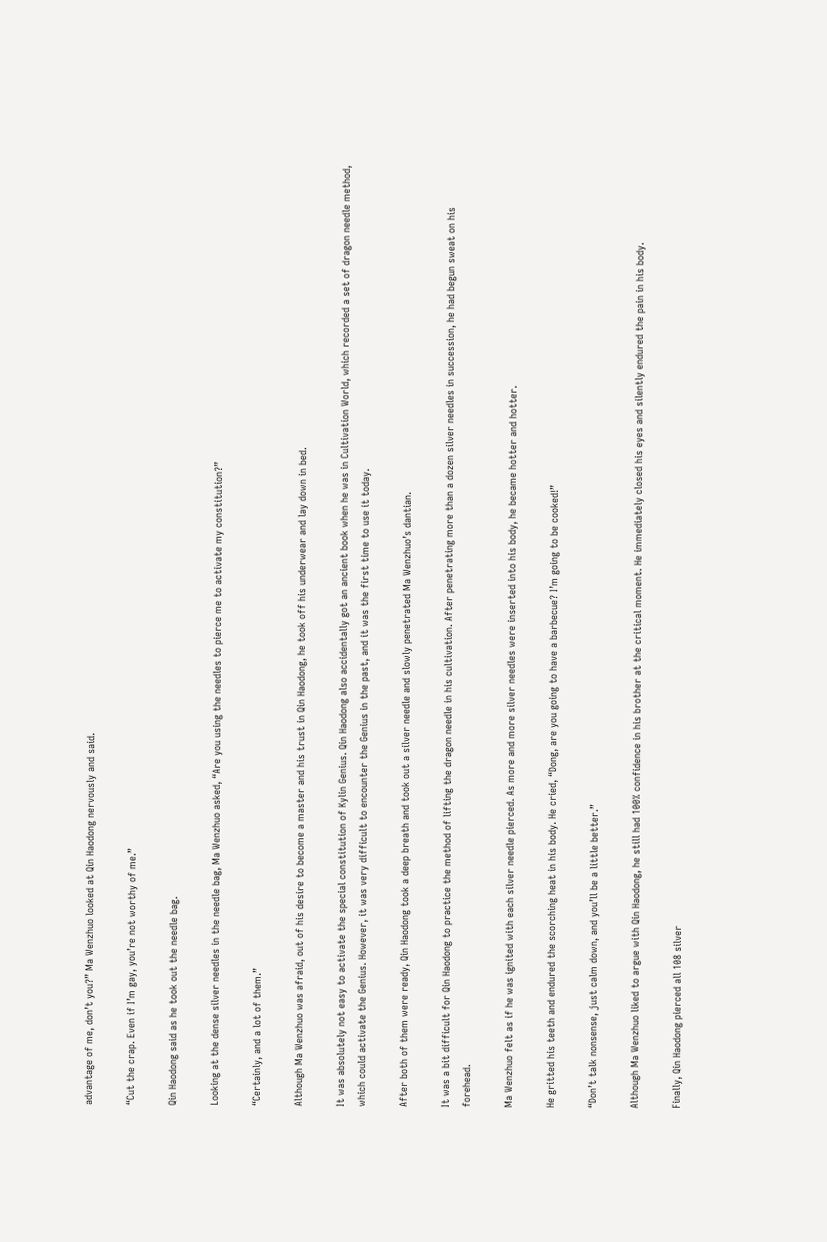advantage of me, don’t you?” Ma Wenzhuo looked at Qin Haodong nervously and said.

“Cut the crap. Even if I’m gay, you’re not worthy of me.”

Qin Haodong said as he took out the needle bag.

Looking at the dense silver needles in the needle bag, Ma Wenzhuo asked, “Are you using the needles to pierce me to activate my constitution?”

“Certainly, and a lot of them.”

Although Ma Wenzhuo was afraid, out of his desire to become a master and his trust in Qin Haodong, he took off his underwear and lay down in bed.

It was absolutely not easy to activate the special constitution of Kylin Genius. Qin Haodong also accidentally got an ancient book when he was in Cultivation World, which recorded a set of dragon needle method, which could activate the Genius. However, it was very difficult to encounter the Genius in the past, and it was the first time to use it today.

After both of them were ready, Qin Haodong took a deep breath and took out a silver needle and slowly penetrated Ma Wenzhuo’s dantian.

It was a bit difficult for Qin Haodong to practice the method of lifting the dragon needle in his cultivation. After penetrating more than a dozen silver needles in succession, he had begun sweat on his forehead.

Ma Wenzhuo felt as if he was ignited with each silver needle pierced. As more and more silver needles were inserted into his body, he became hotter and hotter.

He gritted his teeth and endured the scorching heat in his body. He cried, “Dong, are you going to have a barbecue? I’m going to be cooked!”

“Don’t talk nonsense, just calm down, and you’ll be a little better.”

Although Ma Wenzhuo liked to argue with Qin Haodong, he still had 100% confidence in his brother at the critical moment. He immediately closed his eyes and silently endured the pain in his body.

Finally, Qin Haodong pierced all 108 silver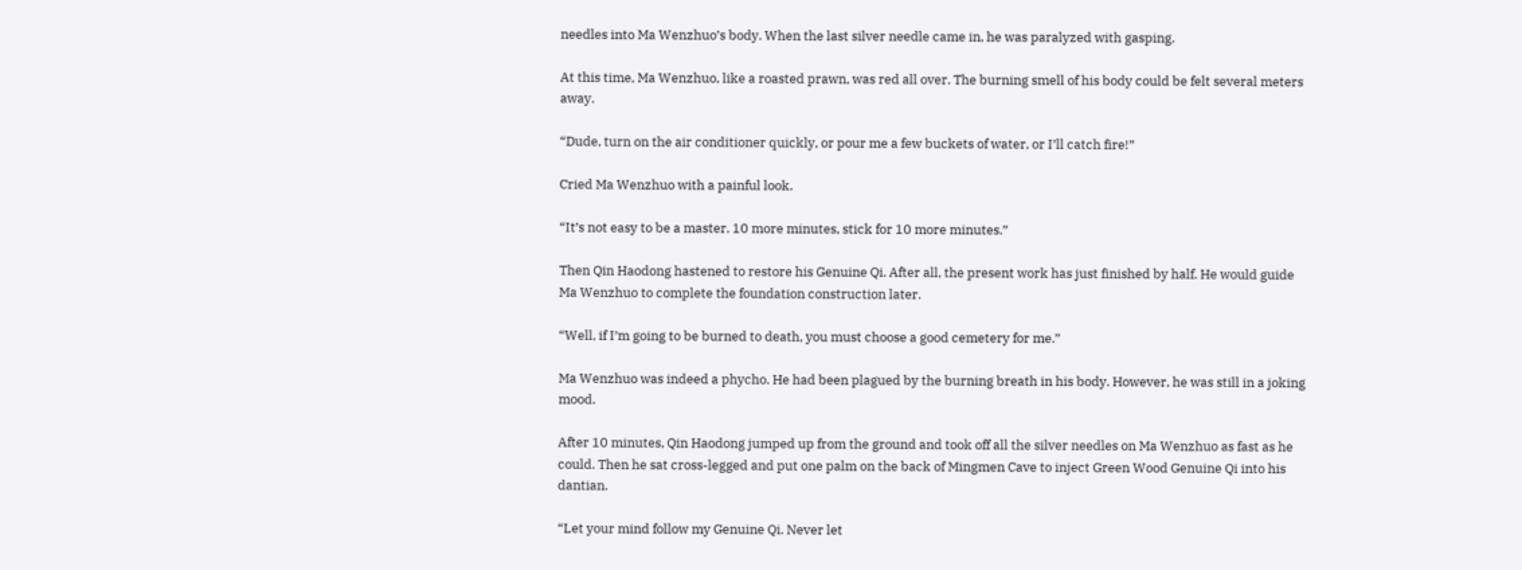needles into Ma Wenzhuo’s body. When the last silver needle came in, he was paralyzed with gasping.

At this time, Ma Wenzhuo, like a roasted prawn, was red all over. The burning smell of his body could be felt several meters away.

“Dude, turn on the air conditioner quickly, or pour me a few buckets of water, or I’ll catch fire!”

Cried Ma Wenzhuo with a painful look.

“It’s not easy to be a master. 10 more minutes, stick for 10 more minutes.”

Then Qin Haodong hastened to restore his Genuine Qi. After all, the present work has just finished by half. He would guide Ma Wenzhuo to complete the foundation construction later.

“Well, if I’m going to be burned to death, you must choose a good cemetery for me.”

Ma Wenzhuo was indeed a phycho. He had been plagued by the burning breath in his body. However, he was still in a joking mood.

After 10 minutes, Qin Haodong jumped up from the ground and took off all the silver needles on Ma Wenzhuo as fast as he could. Then he sat cross-legged and put one palm on the back of Mingmen Cave to inject Green Wood Genuine Qi into his dantian.

“Let your mind follow my Genuine Qi. Never let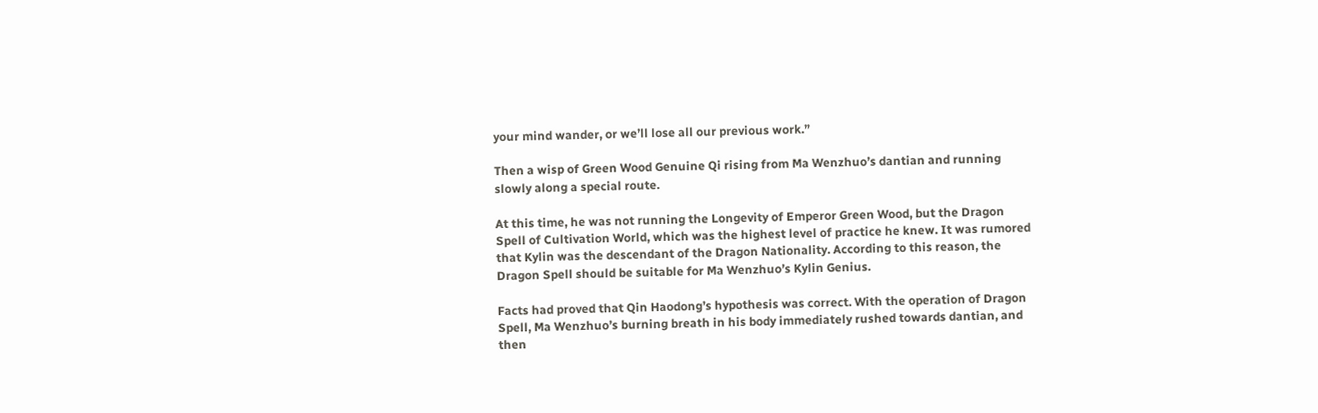your mind wander, or we’ll lose all our previous work.”

Then a wisp of Green Wood Genuine Qi rising from Ma Wenzhuo’s dantian and running slowly along a special route.

At this time, he was not running the Longevity of Emperor Green Wood, but the Dragon Spell of Cultivation World, which was the highest level of practice he knew. It was rumored that Kylin was the descendant of the Dragon Nationality. According to this reason, the Dragon Spell should be suitable for Ma Wenzhuo’s Kylin Genius.

Facts had proved that Qin Haodong’s hypothesis was correct. With the operation of Dragon Spell, Ma Wenzhuo’s burning breath in his body immediately rushed towards dantian, and then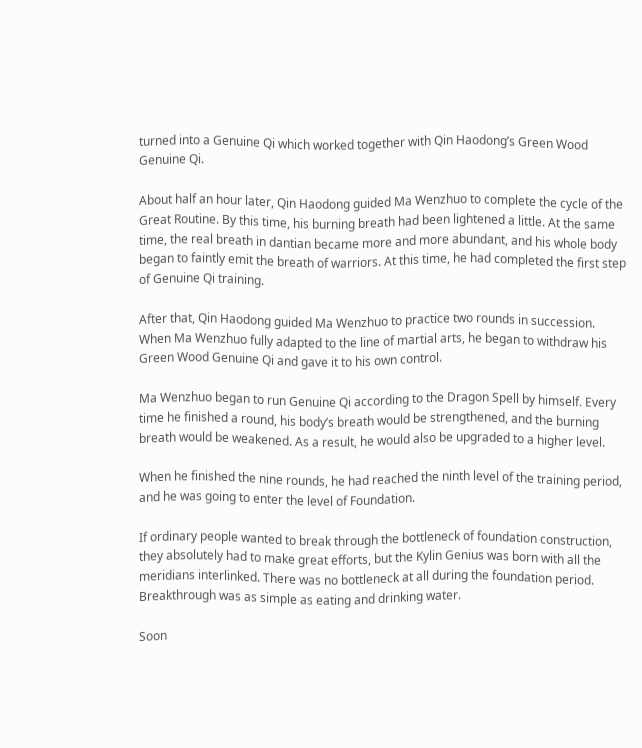turned into a Genuine Qi which worked together with Qin Haodong’s Green Wood Genuine Qi.

About half an hour later, Qin Haodong guided Ma Wenzhuo to complete the cycle of the Great Routine. By this time, his burning breath had been lightened a little. At the same time, the real breath in dantian became more and more abundant, and his whole body began to faintly emit the breath of warriors. At this time, he had completed the first step of Genuine Qi training.

After that, Qin Haodong guided Ma Wenzhuo to practice two rounds in succession. When Ma Wenzhuo fully adapted to the line of martial arts, he began to withdraw his Green Wood Genuine Qi and gave it to his own control.

Ma Wenzhuo began to run Genuine Qi according to the Dragon Spell by himself. Every time he finished a round, his body’s breath would be strengthened, and the burning breath would be weakened. As a result, he would also be upgraded to a higher level.

When he finished the nine rounds, he had reached the ninth level of the training period, and he was going to enter the level of Foundation.

If ordinary people wanted to break through the bottleneck of foundation construction, they absolutely had to make great efforts, but the Kylin Genius was born with all the meridians interlinked. There was no bottleneck at all during the foundation period. Breakthrough was as simple as eating and drinking water.

Soon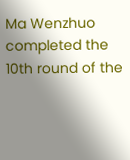Ma Wenzhuo completed the 10th round of the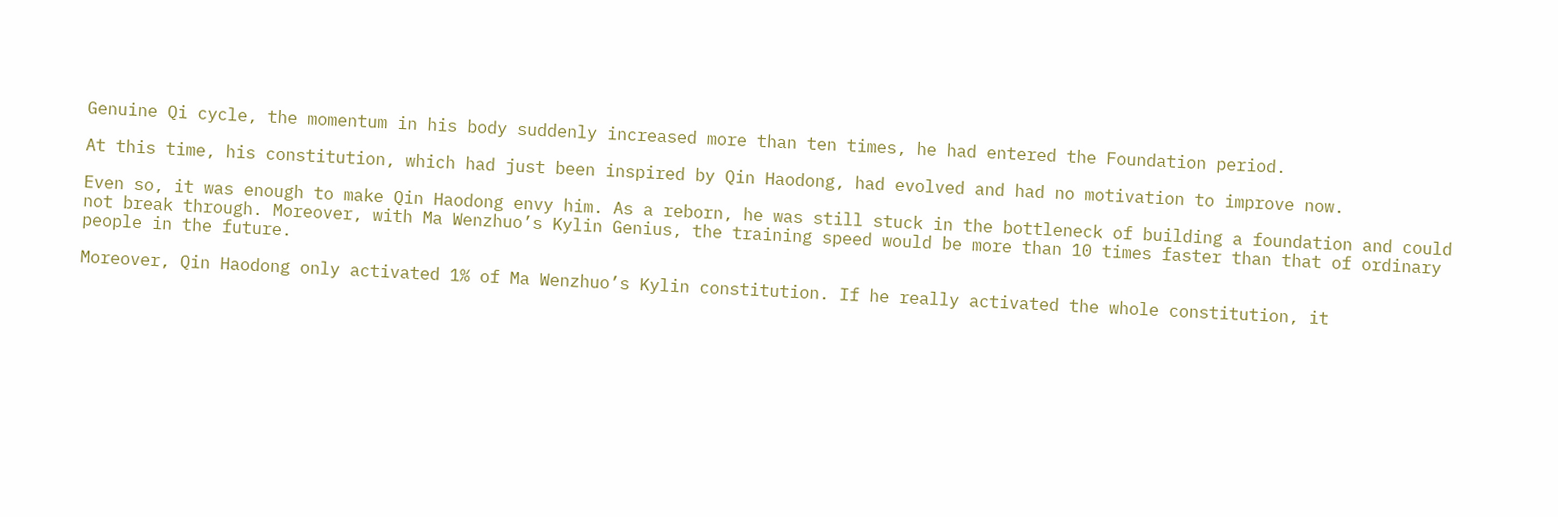Genuine Qi cycle, the momentum in his body suddenly increased more than ten times, he had entered the Foundation period.

At this time, his constitution, which had just been inspired by Qin Haodong, had evolved and had no motivation to improve now.

Even so, it was enough to make Qin Haodong envy him. As a reborn, he was still stuck in the bottleneck of building a foundation and could not break through. Moreover, with Ma Wenzhuo’s Kylin Genius, the training speed would be more than 10 times faster than that of ordinary people in the future.

Moreover, Qin Haodong only activated 1% of Ma Wenzhuo’s Kylin constitution. If he really activated the whole constitution, it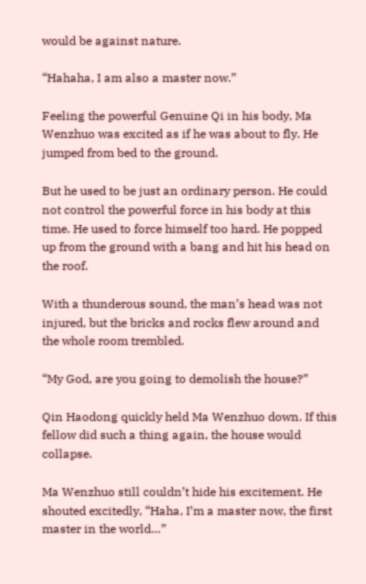would be against nature.

“Hahaha, I am also a master now.”

Feeling the powerful Genuine Qi in his body, Ma Wenzhuo was excited as if he was about to fly. He jumped from bed to the ground.

But he used to be just an ordinary person. He could not control the powerful force in his body at this time. He used to force himself too hard. He popped up from the ground with a bang and hit his head on the roof.

With a thunderous sound, the man’s head was not injured, but the bricks and rocks flew around and the whole room trembled.

“My God, are you going to demolish the house?”

Qin Haodong quickly held Ma Wenzhuo down. If this fellow did such a thing again, the house would collapse.

Ma Wenzhuo still couldn’t hide his excitement. He shouted excitedly, “Haha, I’m a master now, the first master in the world…”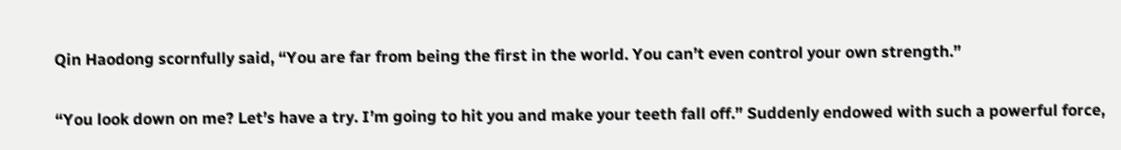Qin Haodong scornfully said, “You are far from being the first in the world. You can’t even control your own strength.”

“You look down on me? Let’s have a try. I’m going to hit you and make your teeth fall off.” Suddenly endowed with such a powerful force,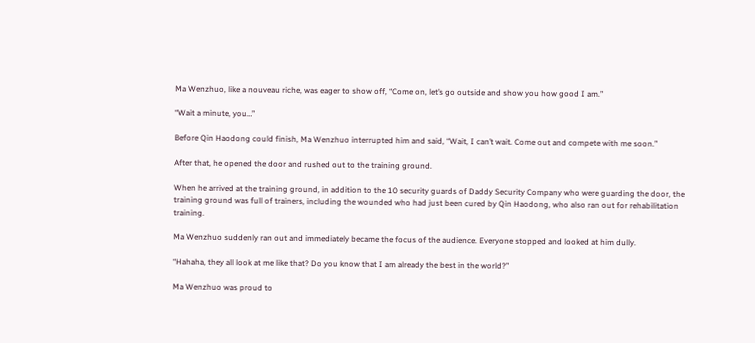Ma Wenzhuo, like a nouveau riche, was eager to show off, “Come on, let’s go outside and show you how good I am.”

“Wait a minute, you…”

Before Qin Haodong could finish, Ma Wenzhuo interrupted him and said, “Wait, I can’t wait. Come out and compete with me soon.”

After that, he opened the door and rushed out to the training ground.

When he arrived at the training ground, in addition to the 10 security guards of Daddy Security Company who were guarding the door, the training ground was full of trainers, including the wounded who had just been cured by Qin Haodong, who also ran out for rehabilitation training.

Ma Wenzhuo suddenly ran out and immediately became the focus of the audience. Everyone stopped and looked at him dully.

“Hahaha, they all look at me like that? Do you know that I am already the best in the world?”

Ma Wenzhuo was proud to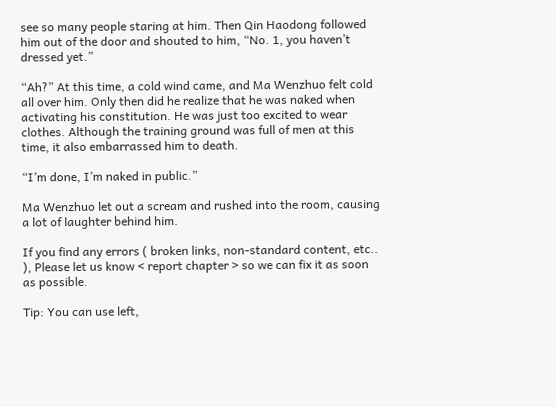see so many people staring at him. Then Qin Haodong followed him out of the door and shouted to him, “No. 1, you haven’t dressed yet.”

“Ah?” At this time, a cold wind came, and Ma Wenzhuo felt cold all over him. Only then did he realize that he was naked when activating his constitution. He was just too excited to wear clothes. Although the training ground was full of men at this time, it also embarrassed him to death.

“I’m done, I’m naked in public.”

Ma Wenzhuo let out a scream and rushed into the room, causing a lot of laughter behind him.

If you find any errors ( broken links, non-standard content, etc.. ), Please let us know < report chapter > so we can fix it as soon as possible.

Tip: You can use left,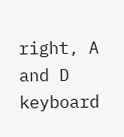right, A and D keyboard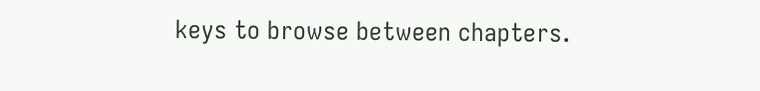keys to browse between chapters.